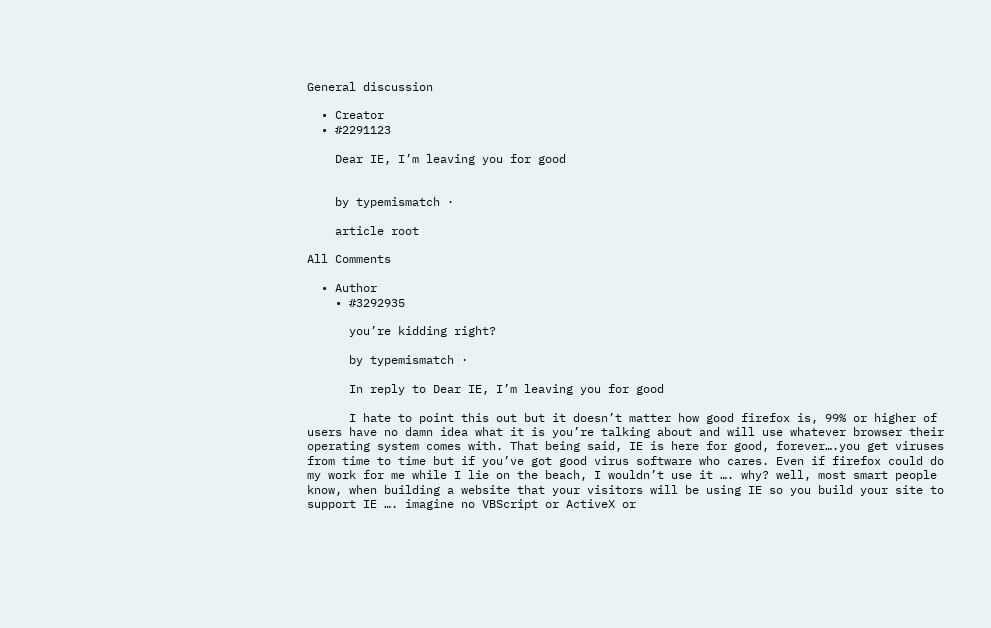General discussion

  • Creator
  • #2291123

    Dear IE, I’m leaving you for good


    by typemismatch ·

    article root

All Comments

  • Author
    • #3292935

      you’re kidding right?

      by typemismatch ·

      In reply to Dear IE, I’m leaving you for good

      I hate to point this out but it doesn’t matter how good firefox is, 99% or higher of users have no damn idea what it is you’re talking about and will use whatever browser their operating system comes with. That being said, IE is here for good, forever….you get viruses from time to time but if you’ve got good virus software who cares. Even if firefox could do my work for me while I lie on the beach, I wouldn’t use it …. why? well, most smart people know, when building a website that your visitors will be using IE so you build your site to support IE …. imagine no VBScript or ActiveX or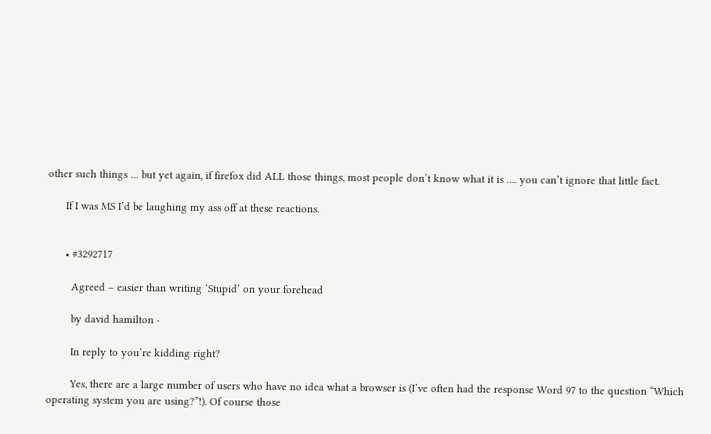other such things … but yet again, if firefox did ALL those things, most people don’t know what it is …. you can’t ignore that little fact.

      If I was MS I’d be laughing my ass off at these reactions.


      • #3292717

        Agreed – easier than writing ‘Stupid’ on your forehead

        by david hamilton ·

        In reply to you’re kidding right?

        Yes, there are a large number of users who have no idea what a browser is (I’ve often had the response Word 97 to the question “Which operating system you are using?”!). Of course those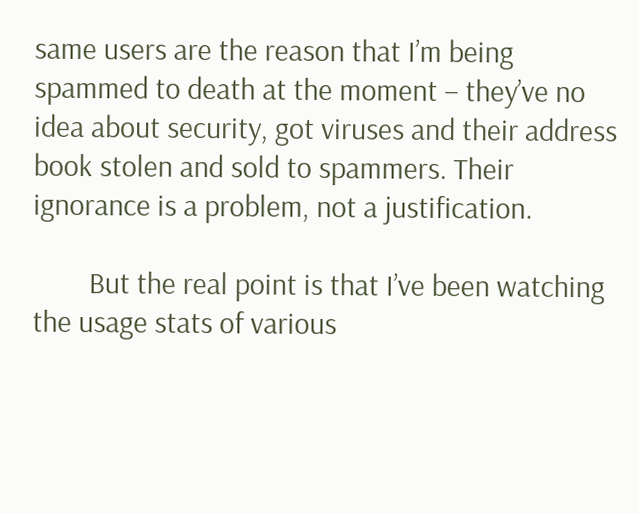same users are the reason that I’m being spammed to death at the moment – they’ve no idea about security, got viruses and their address book stolen and sold to spammers. Their ignorance is a problem, not a justification.

        But the real point is that I’ve been watching the usage stats of various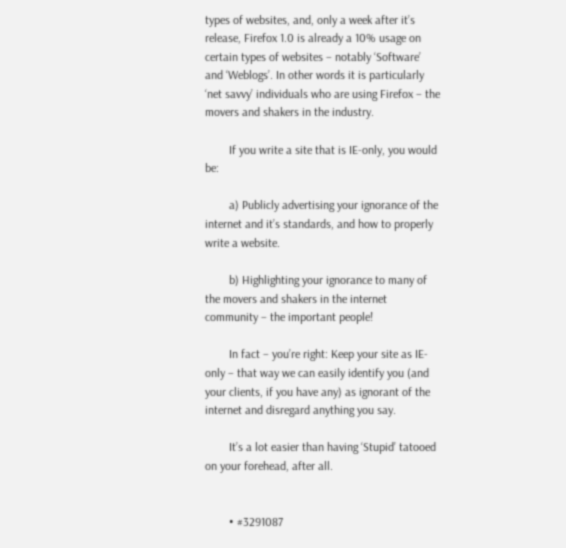types of websites, and, only a week after it’s release, Firefox 1.0 is already a 10% usage on certain types of websites – notably ‘Software’ and ‘Weblogs’. In other words it is particularly ‘net savvy’ individuals who are using Firefox – the movers and shakers in the industry.

        If you write a site that is IE-only, you would be:

        a) Publicly advertising your ignorance of the internet and it’s standards, and how to properly write a website.

        b) Highlighting your ignorance to many of the movers and shakers in the internet community – the important people!

        In fact – you’re right: Keep your site as IE-only – that way we can easily identify you (and your clients, if you have any) as ignorant of the internet and disregard anything you say.

        It’s a lot easier than having ‘Stupid’ tatooed on your forehead, after all.


        • #3291087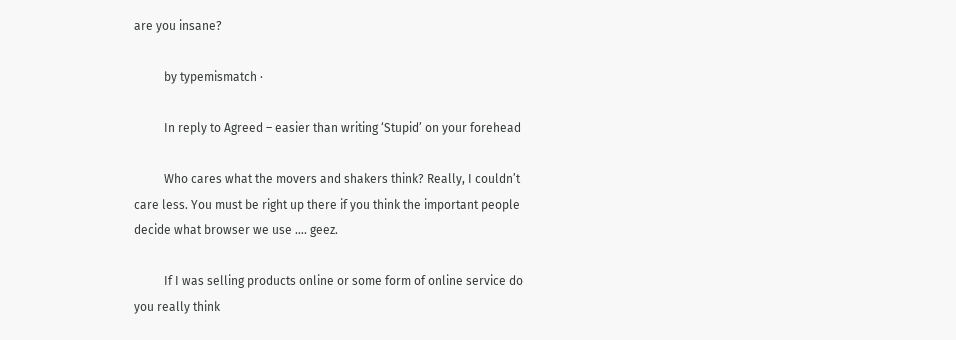are you insane?

          by typemismatch ·

          In reply to Agreed – easier than writing ‘Stupid’ on your forehead

          Who cares what the movers and shakers think? Really, I couldn’t care less. You must be right up there if you think the important people decide what browser we use …. geez.

          If I was selling products online or some form of online service do you really think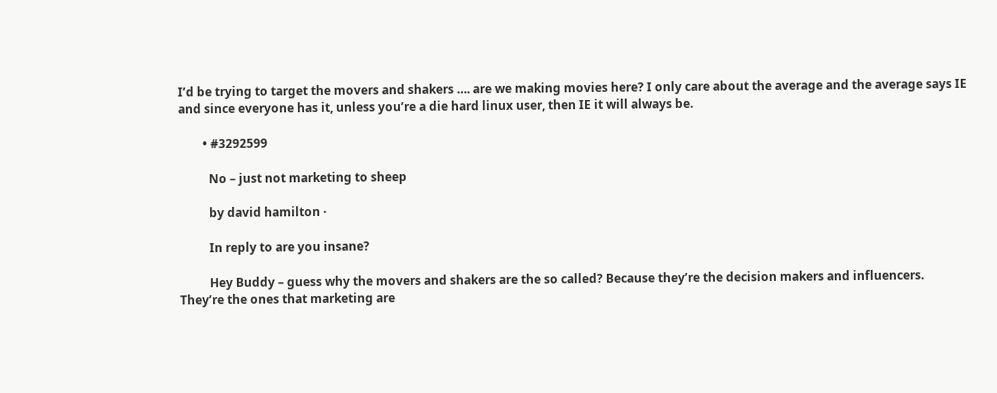I’d be trying to target the movers and shakers …. are we making movies here? I only care about the average and the average says IE and since everyone has it, unless you’re a die hard linux user, then IE it will always be.

        • #3292599

          No – just not marketing to sheep

          by david hamilton ·

          In reply to are you insane?

          Hey Buddy – guess why the movers and shakers are the so called? Because they’re the decision makers and influencers. They’re the ones that marketing are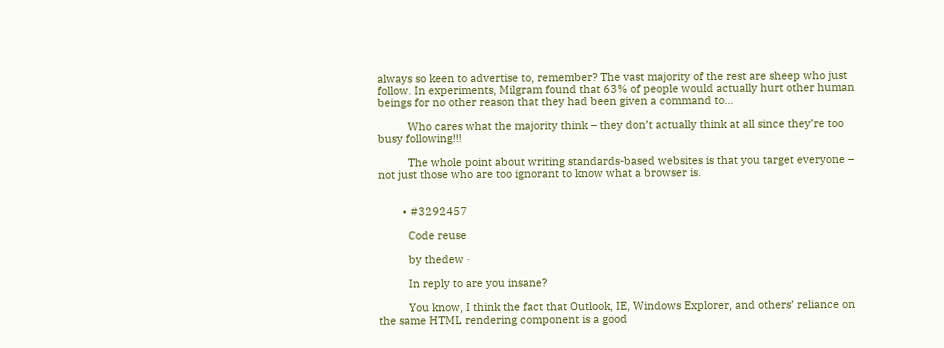always so keen to advertise to, remember? The vast majority of the rest are sheep who just follow. In experiments, Milgram found that 63% of people would actually hurt other human beings for no other reason that they had been given a command to…

          Who cares what the majority think – they don’t actually think at all since they’re too busy following!!!

          The whole point about writing standards-based websites is that you target everyone – not just those who are too ignorant to know what a browser is.


        • #3292457

          Code reuse

          by thedew ·

          In reply to are you insane?

          You know, I think the fact that Outlook, IE, Windows Explorer, and others’ reliance on the same HTML rendering component is a good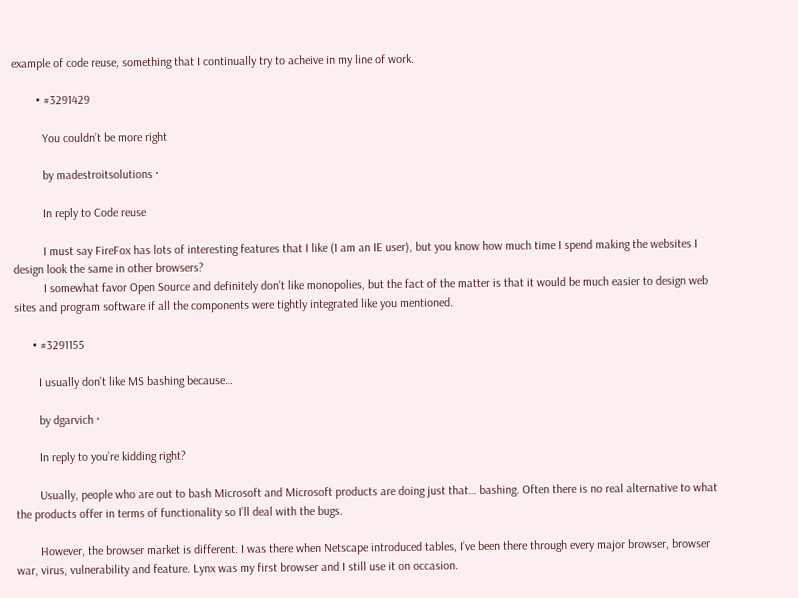example of code reuse, something that I continually try to acheive in my line of work.

        • #3291429

          You couldn’t be more right

          by madestroitsolutions ·

          In reply to Code reuse

          I must say FireFox has lots of interesting features that I like (I am an IE user), but you know how much time I spend making the websites I design look the same in other browsers?
          I somewhat favor Open Source and definitely don’t like monopolies, but the fact of the matter is that it would be much easier to design web sites and program software if all the components were tightly integrated like you mentioned.

      • #3291155

        I usually don’t like MS bashing because…

        by dgarvich ·

        In reply to you’re kidding right?

        Usually, people who are out to bash Microsoft and Microsoft products are doing just that… bashing. Often there is no real alternative to what the products offer in terms of functionality so I’ll deal with the bugs.

        However, the browser market is different. I was there when Netscape introduced tables, I’ve been there through every major browser, browser war, virus, vulnerability and feature. Lynx was my first browser and I still use it on occasion.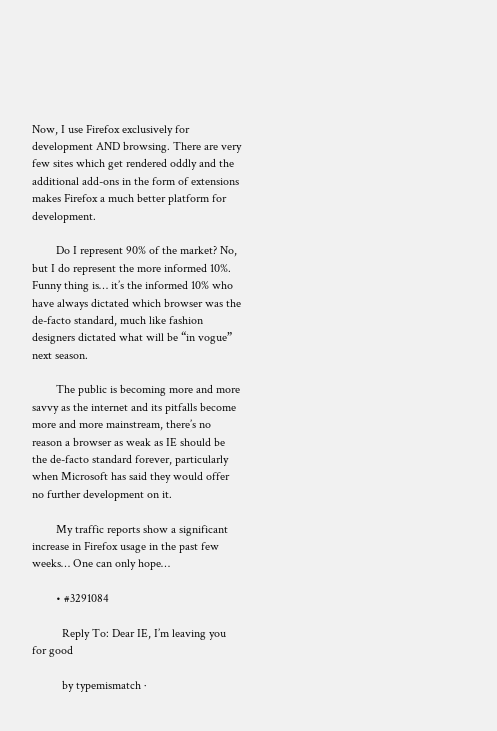Now, I use Firefox exclusively for development AND browsing. There are very few sites which get rendered oddly and the additional add-ons in the form of extensions makes Firefox a much better platform for development.

        Do I represent 90% of the market? No, but I do represent the more informed 10%. Funny thing is… it’s the informed 10% who have always dictated which browser was the de-facto standard, much like fashion designers dictated what will be “in vogue” next season.

        The public is becoming more and more savvy as the internet and its pitfalls become more and more mainstream, there’s no reason a browser as weak as IE should be the de-facto standard forever, particularly when Microsoft has said they would offer no further development on it.

        My traffic reports show a significant increase in Firefox usage in the past few weeks… One can only hope…

        • #3291084

          Reply To: Dear IE, I’m leaving you for good

          by typemismatch ·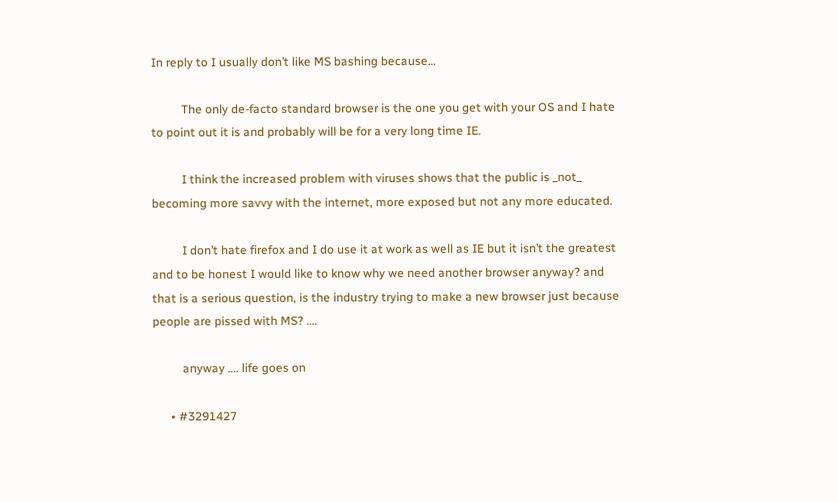In reply to I usually don’t like MS bashing because…

          The only de-facto standard browser is the one you get with your OS and I hate to point out it is and probably will be for a very long time IE.

          I think the increased problem with viruses shows that the public is _not_ becoming more savvy with the internet, more exposed but not any more educated.

          I don’t hate firefox and I do use it at work as well as IE but it isn’t the greatest and to be honest I would like to know why we need another browser anyway? and that is a serious question, is the industry trying to make a new browser just because people are pissed with MS? ….

          anyway …. life goes on

      • #3291427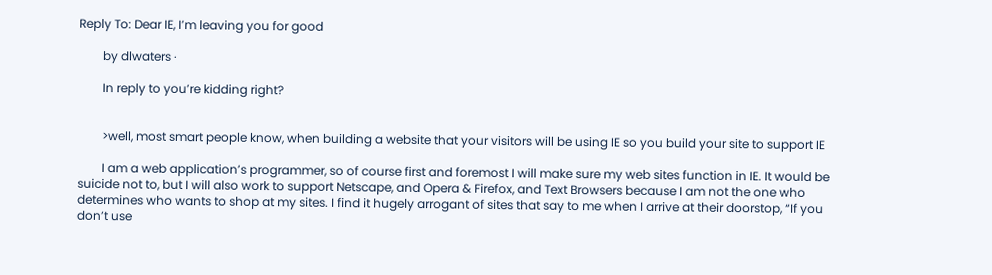Reply To: Dear IE, I’m leaving you for good

        by dlwaters ·

        In reply to you’re kidding right?


        >well, most smart people know, when building a website that your visitors will be using IE so you build your site to support IE

        I am a web application’s programmer, so of course first and foremost I will make sure my web sites function in IE. It would be suicide not to, but I will also work to support Netscape, and Opera & Firefox, and Text Browsers because I am not the one who determines who wants to shop at my sites. I find it hugely arrogant of sites that say to me when I arrive at their doorstop, “If you don’t use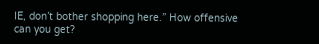IE, don’t bother shopping here.” How offensive can you get?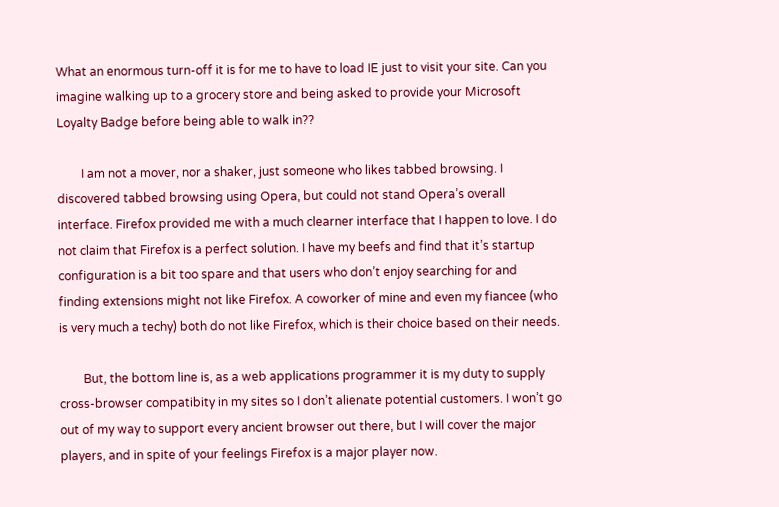What an enormous turn-off it is for me to have to load IE just to visit your site. Can you imagine walking up to a grocery store and being asked to provide your Microsoft Loyalty Badge before being able to walk in??

        I am not a mover, nor a shaker, just someone who likes tabbed browsing. I discovered tabbed browsing using Opera, but could not stand Opera’s overall interface. Firefox provided me with a much clearner interface that I happen to love. I do not claim that Firefox is a perfect solution. I have my beefs and find that it’s startup configuration is a bit too spare and that users who don’t enjoy searching for and finding extensions might not like Firefox. A coworker of mine and even my fiancee (who is very much a techy) both do not like Firefox, which is their choice based on their needs.

        But, the bottom line is, as a web applications programmer it is my duty to supply cross-browser compatibity in my sites so I don’t alienate potential customers. I won’t go out of my way to support every ancient browser out there, but I will cover the major players, and in spite of your feelings Firefox is a major player now.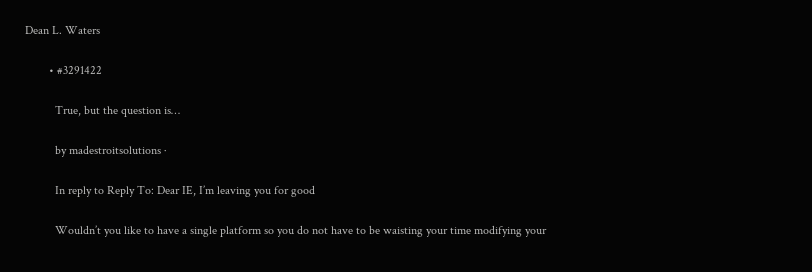Dean L. Waters

        • #3291422

          True, but the question is…

          by madestroitsolutions ·

          In reply to Reply To: Dear IE, I’m leaving you for good

          Wouldn’t you like to have a single platform so you do not have to be waisting your time modifying your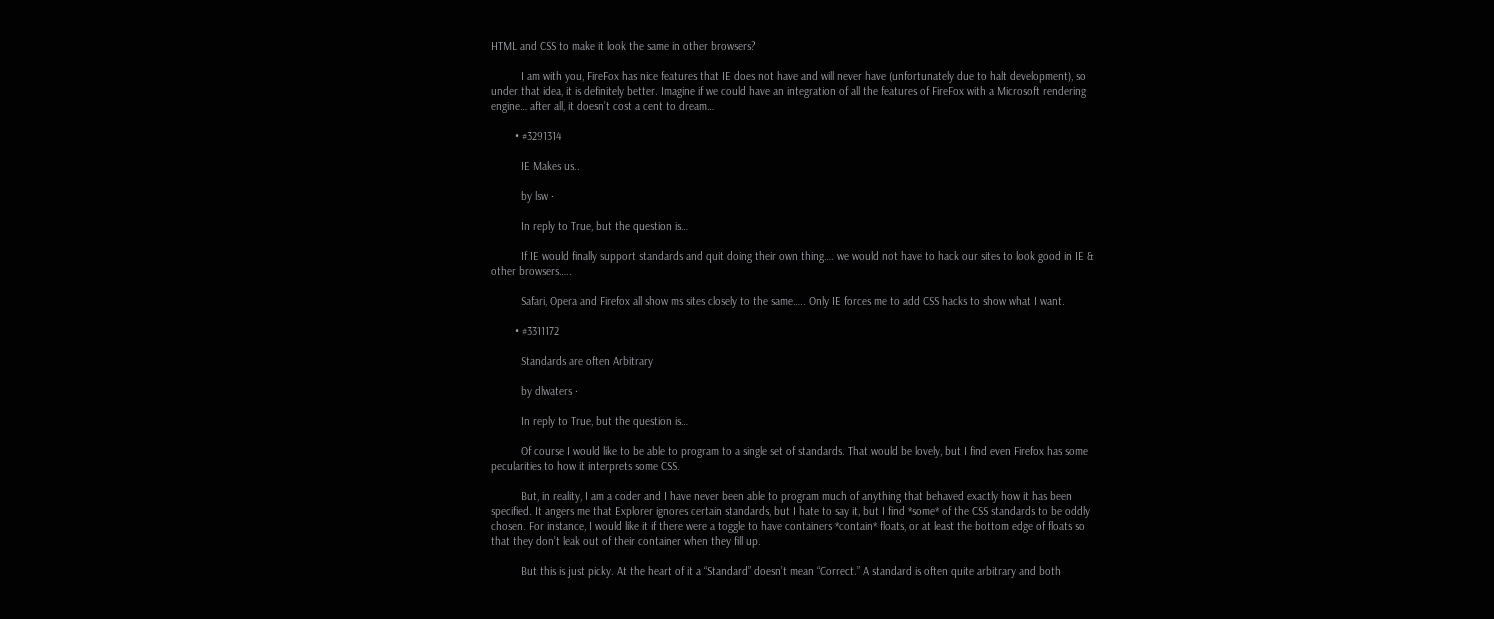HTML and CSS to make it look the same in other browsers?

          I am with you, FireFox has nice features that IE does not have and will never have (unfortunately due to halt development), so under that idea, it is definitely better. Imagine if we could have an integration of all the features of FireFox with a Microsoft rendering engine… after all, it doesn’t cost a cent to dream…

        • #3291314

          IE Makes us..

          by lsw ·

          In reply to True, but the question is…

          If IE would finally support standards and quit doing their own thing…. we would not have to hack our sites to look good in IE & other browsers…..

          Safari, Opera and Firefox all show ms sites closely to the same….. Only IE forces me to add CSS hacks to show what I want.

        • #3311172

          Standards are often Arbitrary

          by dlwaters ·

          In reply to True, but the question is…

          Of course I would like to be able to program to a single set of standards. That would be lovely, but I find even Firefox has some pecularities to how it interprets some CSS.

          But, in reality, I am a coder and I have never been able to program much of anything that behaved exactly how it has been specified. It angers me that Explorer ignores certain standards, but I hate to say it, but I find *some* of the CSS standards to be oddly chosen. For instance, I would like it if there were a toggle to have containers *contain* floats, or at least the bottom edge of floats so that they don’t leak out of their container when they fill up.

          But this is just picky. At the heart of it a “Standard” doesn’t mean “Correct.” A standard is often quite arbitrary and both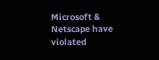Microsoft & Netscape have violated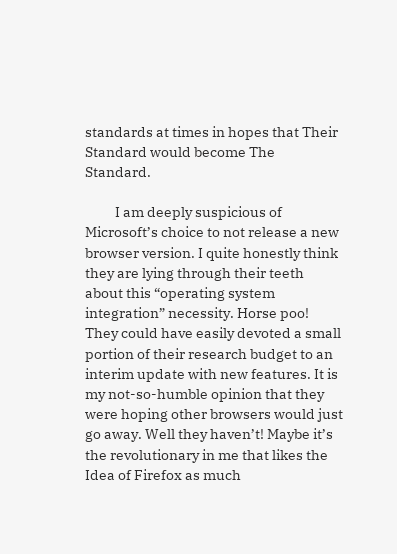standards at times in hopes that Their Standard would become The Standard.

          I am deeply suspicious of Microsoft’s choice to not release a new browser version. I quite honestly think they are lying through their teeth about this “operating system integration” necessity. Horse poo! They could have easily devoted a small portion of their research budget to an interim update with new features. It is my not-so-humble opinion that they were hoping other browsers would just go away. Well they haven’t! Maybe it’s the revolutionary in me that likes the Idea of Firefox as much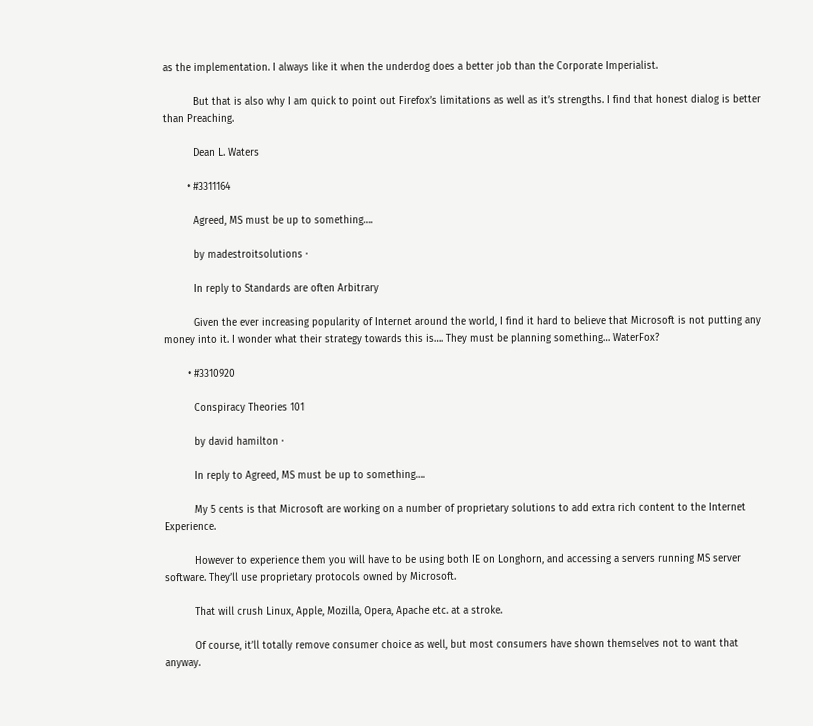as the implementation. I always like it when the underdog does a better job than the Corporate Imperialist.

          But that is also why I am quick to point out Firefox’s limitations as well as it’s strengths. I find that honest dialog is better than Preaching.

          Dean L. Waters

        • #3311164

          Agreed, MS must be up to something….

          by madestroitsolutions ·

          In reply to Standards are often Arbitrary

          Given the ever increasing popularity of Internet around the world, I find it hard to believe that Microsoft is not putting any money into it. I wonder what their strategy towards this is…. They must be planning something… WaterFox?

        • #3310920

          Conspiracy Theories 101

          by david hamilton ·

          In reply to Agreed, MS must be up to something….

          My 5 cents is that Microsoft are working on a number of proprietary solutions to add extra rich content to the Internet Experience.

          However to experience them you will have to be using both IE on Longhorn, and accessing a servers running MS server software. They’ll use proprietary protocols owned by Microsoft.

          That will crush Linux, Apple, Mozilla, Opera, Apache etc. at a stroke.

          Of course, it’ll totally remove consumer choice as well, but most consumers have shown themselves not to want that anyway.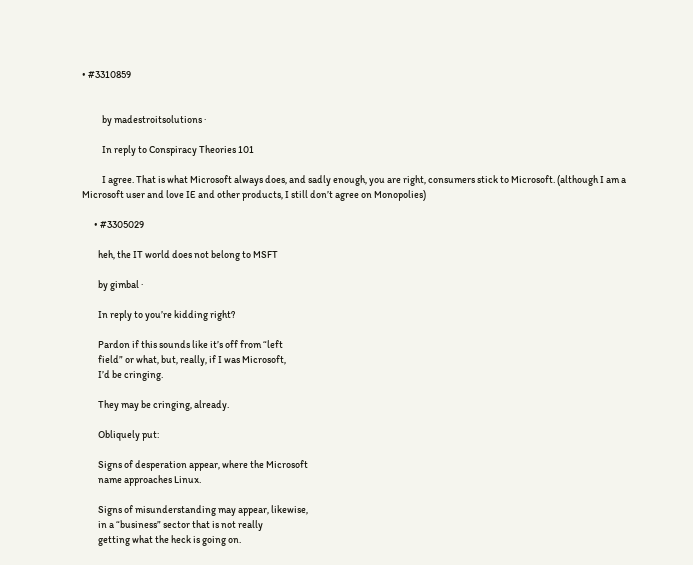• #3310859


          by madestroitsolutions ·

          In reply to Conspiracy Theories 101

          I agree. That is what Microsoft always does, and sadly enough, you are right, consumers stick to Microsoft. (although I am a Microsoft user and love IE and other products, I still don’t agree on Monopolies)

      • #3305029

        heh, the IT world does not belong to MSFT

        by gimbal ·

        In reply to you’re kidding right?

        Pardon if this sounds like it’s off from “left
        field” or what, but, really, if I was Microsoft,
        I’d be cringing.

        They may be cringing, already.

        Obliquely put:

        Signs of desperation appear, where the Microsoft
        name approaches Linux.

        Signs of misunderstanding may appear, likewise,
        in a “business” sector that is not really
        getting what the heck is going on.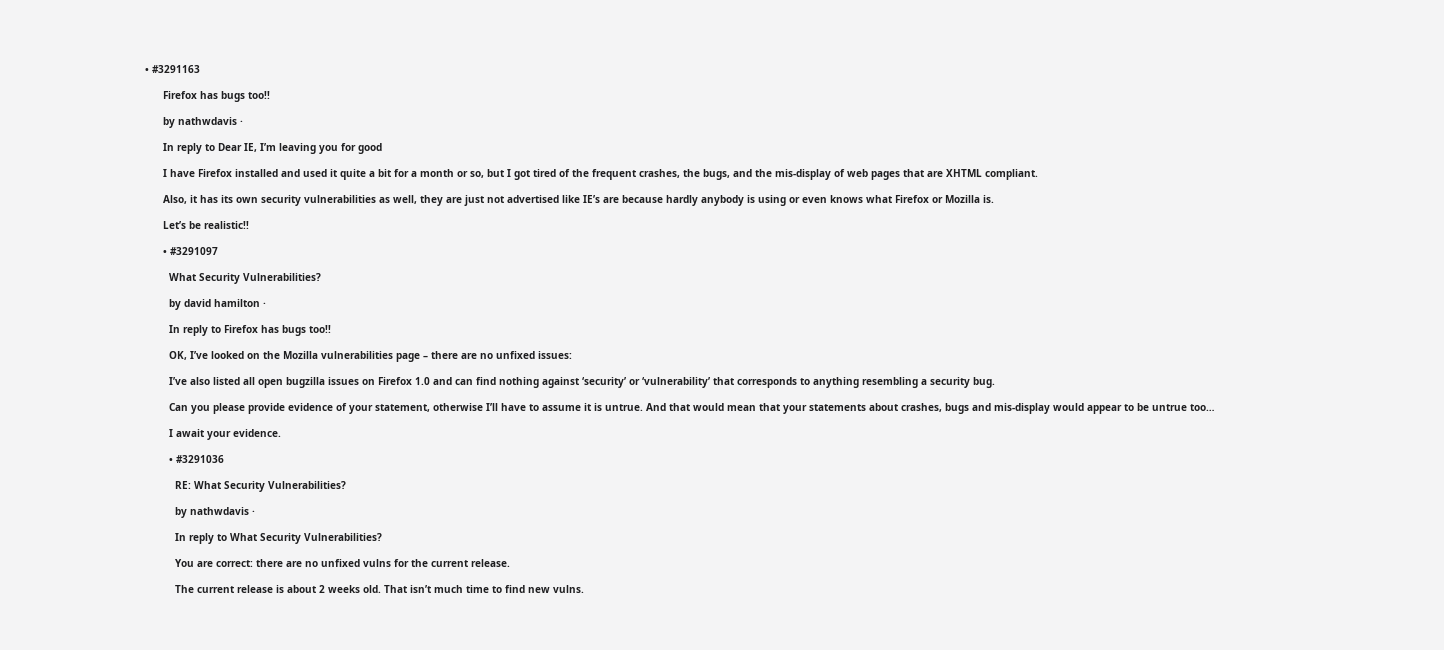• #3291163

      Firefox has bugs too!!

      by nathwdavis ·

      In reply to Dear IE, I’m leaving you for good

      I have Firefox installed and used it quite a bit for a month or so, but I got tired of the frequent crashes, the bugs, and the mis-display of web pages that are XHTML compliant.

      Also, it has its own security vulnerabilities as well, they are just not advertised like IE’s are because hardly anybody is using or even knows what Firefox or Mozilla is.

      Let’s be realistic!!

      • #3291097

        What Security Vulnerabilities?

        by david hamilton ·

        In reply to Firefox has bugs too!!

        OK, I’ve looked on the Mozilla vulnerabilities page – there are no unfixed issues:

        I’ve also listed all open bugzilla issues on Firefox 1.0 and can find nothing against ‘security’ or ‘vulnerability’ that corresponds to anything resembling a security bug.

        Can you please provide evidence of your statement, otherwise I’ll have to assume it is untrue. And that would mean that your statements about crashes, bugs and mis-display would appear to be untrue too…

        I await your evidence.

        • #3291036

          RE: What Security Vulnerabilities?

          by nathwdavis ·

          In reply to What Security Vulnerabilities?

          You are correct: there are no unfixed vulns for the current release.

          The current release is about 2 weeks old. That isn’t much time to find new vulns.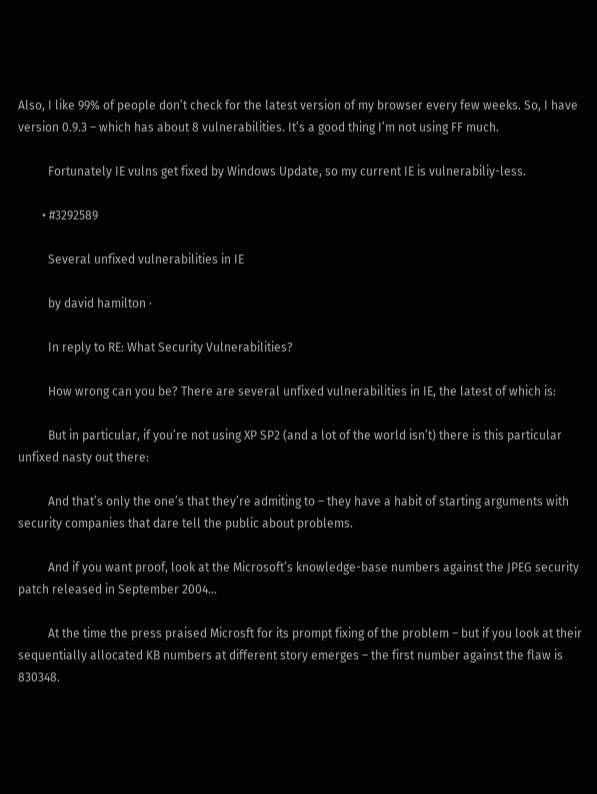Also, I like 99% of people don’t check for the latest version of my browser every few weeks. So, I have version 0.9.3 – which has about 8 vulnerabilities. It’s a good thing I’m not using FF much.

          Fortunately IE vulns get fixed by Windows Update, so my current IE is vulnerabiliy-less.

        • #3292589

          Several unfixed vulnerabilities in IE

          by david hamilton ·

          In reply to RE: What Security Vulnerabilities?

          How wrong can you be? There are several unfixed vulnerabilities in IE, the latest of which is:

          But in particular, if you’re not using XP SP2 (and a lot of the world isn’t) there is this particular unfixed nasty out there:

          And that’s only the one’s that they’re admiting to – they have a habit of starting arguments with security companies that dare tell the public about problems.

          And if you want proof, look at the Microsoft’s knowledge-base numbers against the JPEG security patch released in September 2004…

          At the time the press praised Microsft for its prompt fixing of the problem – but if you look at their sequentially allocated KB numbers at different story emerges – the first number against the flaw is 830348.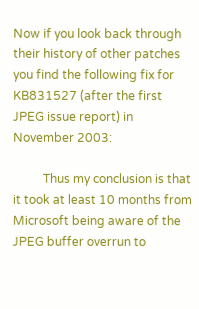Now if you look back through their history of other patches you find the following fix for KB831527 (after the first JPEG issue report) in November 2003:

          Thus my conclusion is that it took at least 10 months from Microsoft being aware of the JPEG buffer overrun to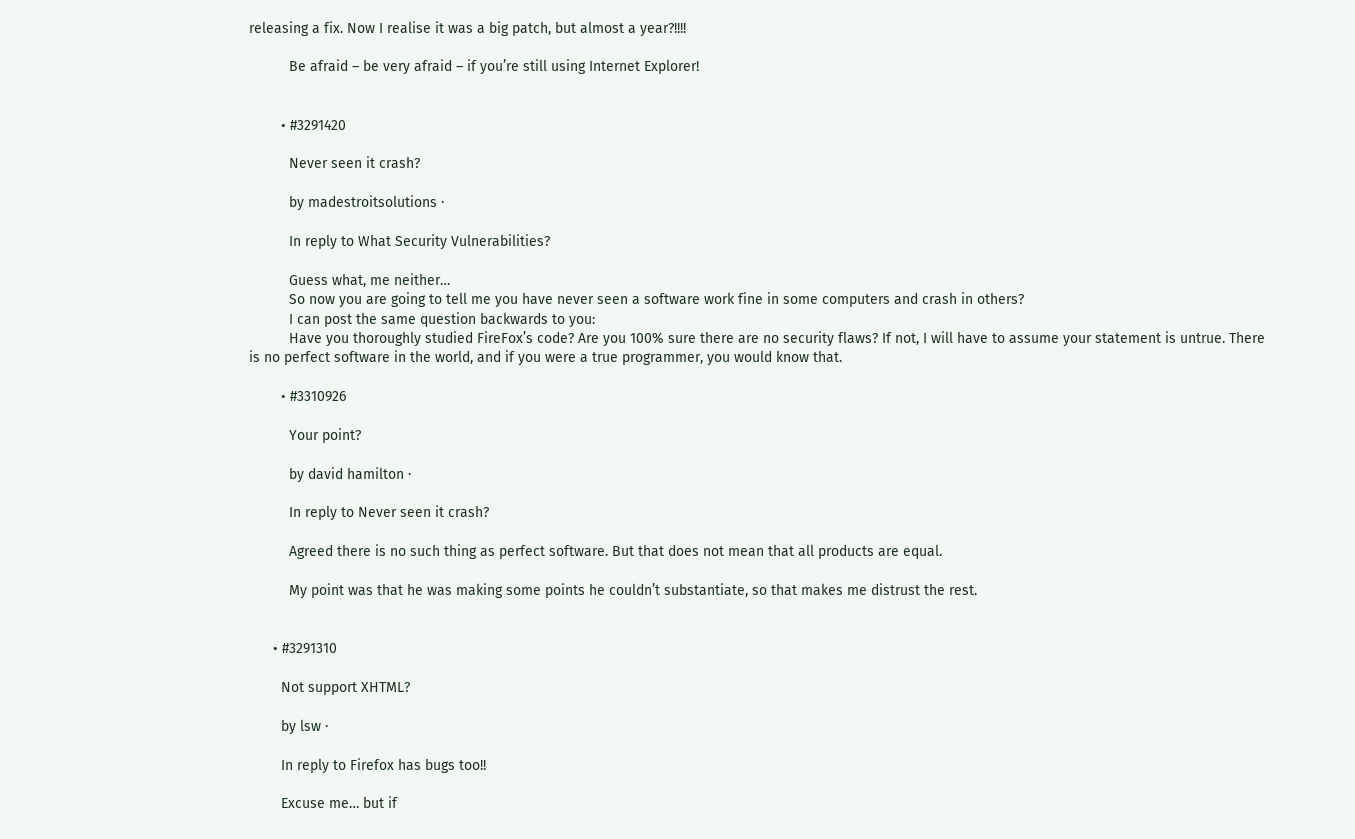releasing a fix. Now I realise it was a big patch, but almost a year?!!!!

          Be afraid – be very afraid – if you’re still using Internet Explorer!


        • #3291420

          Never seen it crash?

          by madestroitsolutions ·

          In reply to What Security Vulnerabilities?

          Guess what, me neither…
          So now you are going to tell me you have never seen a software work fine in some computers and crash in others?
          I can post the same question backwards to you:
          Have you thoroughly studied FireFox’s code? Are you 100% sure there are no security flaws? If not, I will have to assume your statement is untrue. There is no perfect software in the world, and if you were a true programmer, you would know that.

        • #3310926

          Your point?

          by david hamilton ·

          In reply to Never seen it crash?

          Agreed there is no such thing as perfect software. But that does not mean that all products are equal.

          My point was that he was making some points he couldn’t substantiate, so that makes me distrust the rest.


      • #3291310

        Not support XHTML?

        by lsw ·

        In reply to Firefox has bugs too!!

        Excuse me… but if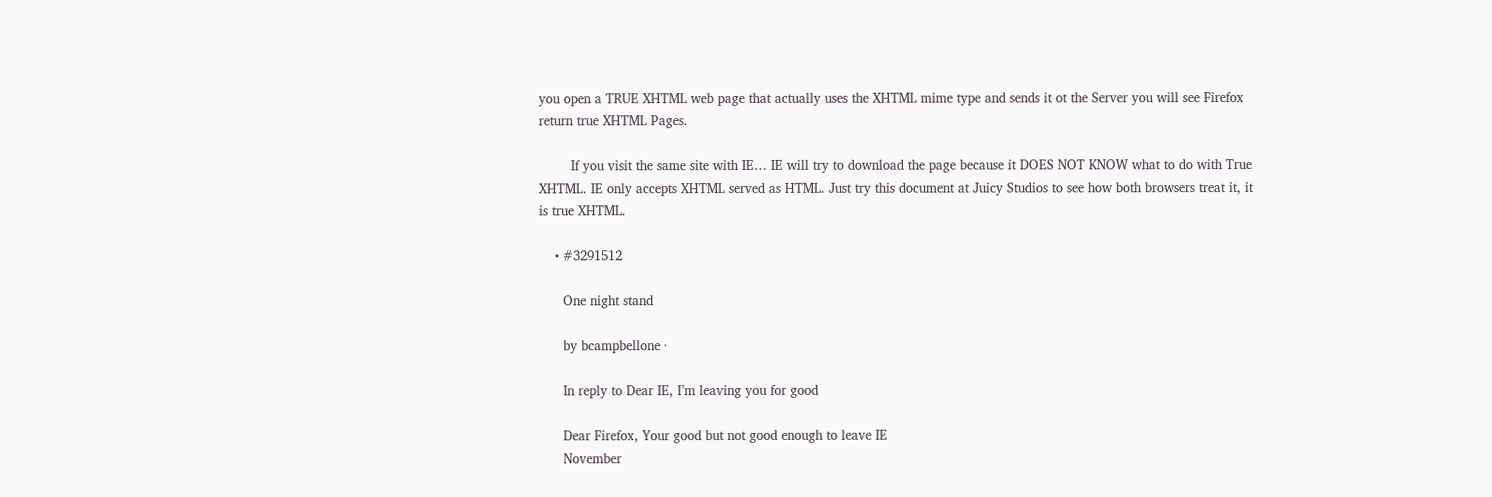you open a TRUE XHTML web page that actually uses the XHTML mime type and sends it ot the Server you will see Firefox return true XHTML Pages.

        If you visit the same site with IE… IE will try to download the page because it DOES NOT KNOW what to do with True XHTML. IE only accepts XHTML served as HTML. Just try this document at Juicy Studios to see how both browsers treat it, it is true XHTML.

    • #3291512

      One night stand

      by bcampbellone ·

      In reply to Dear IE, I’m leaving you for good

      Dear Firefox, Your good but not good enough to leave IE
      November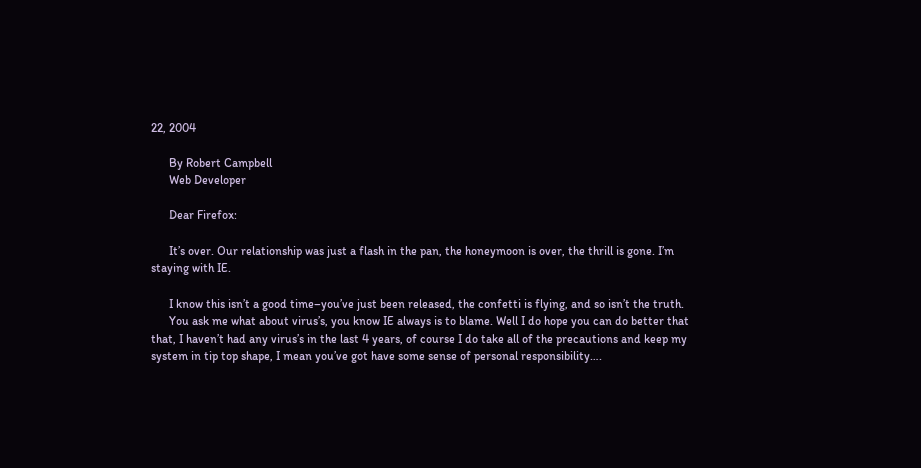22, 2004

      By Robert Campbell
      Web Developer

      Dear Firefox:

      It’s over. Our relationship was just a flash in the pan, the honeymoon is over, the thrill is gone. I’m staying with IE.

      I know this isn’t a good time–you’ve just been released, the confetti is flying, and so isn’t the truth.
      You ask me what about virus’s, you know IE always is to blame. Well I do hope you can do better that that, I haven’t had any virus’s in the last 4 years, of course I do take all of the precautions and keep my system in tip top shape, I mean you’ve got have some sense of personal responsibility….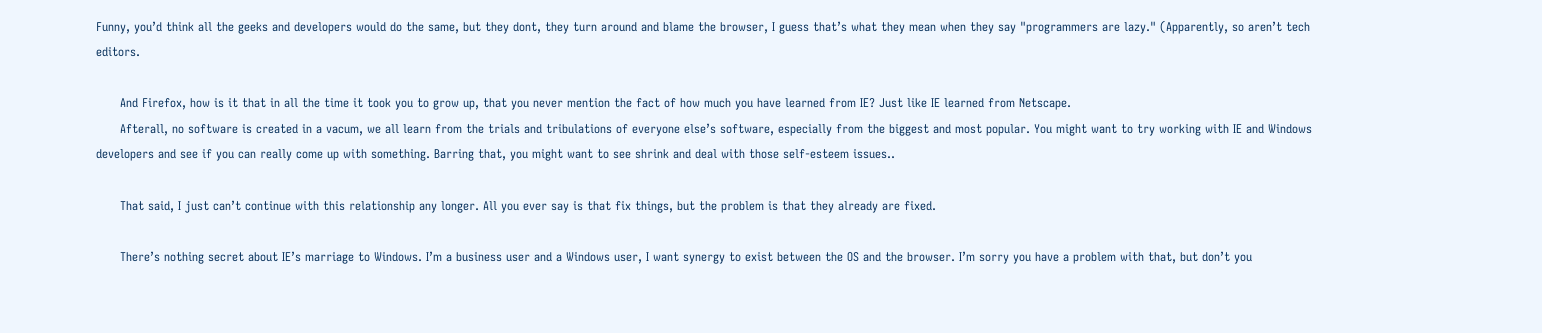Funny, you’d think all the geeks and developers would do the same, but they dont, they turn around and blame the browser, I guess that’s what they mean when they say "programmers are lazy." (Apparently, so aren’t tech editors.

      And Firefox, how is it that in all the time it took you to grow up, that you never mention the fact of how much you have learned from IE? Just like IE learned from Netscape.
      Afterall, no software is created in a vacum, we all learn from the trials and tribulations of everyone else’s software, especially from the biggest and most popular. You might want to try working with IE and Windows developers and see if you can really come up with something. Barring that, you might want to see shrink and deal with those self-esteem issues..

      That said, I just can’t continue with this relationship any longer. All you ever say is that fix things, but the problem is that they already are fixed.

      There’s nothing secret about IE’s marriage to Windows. I’m a business user and a Windows user, I want synergy to exist between the OS and the browser. I’m sorry you have a problem with that, but don’t you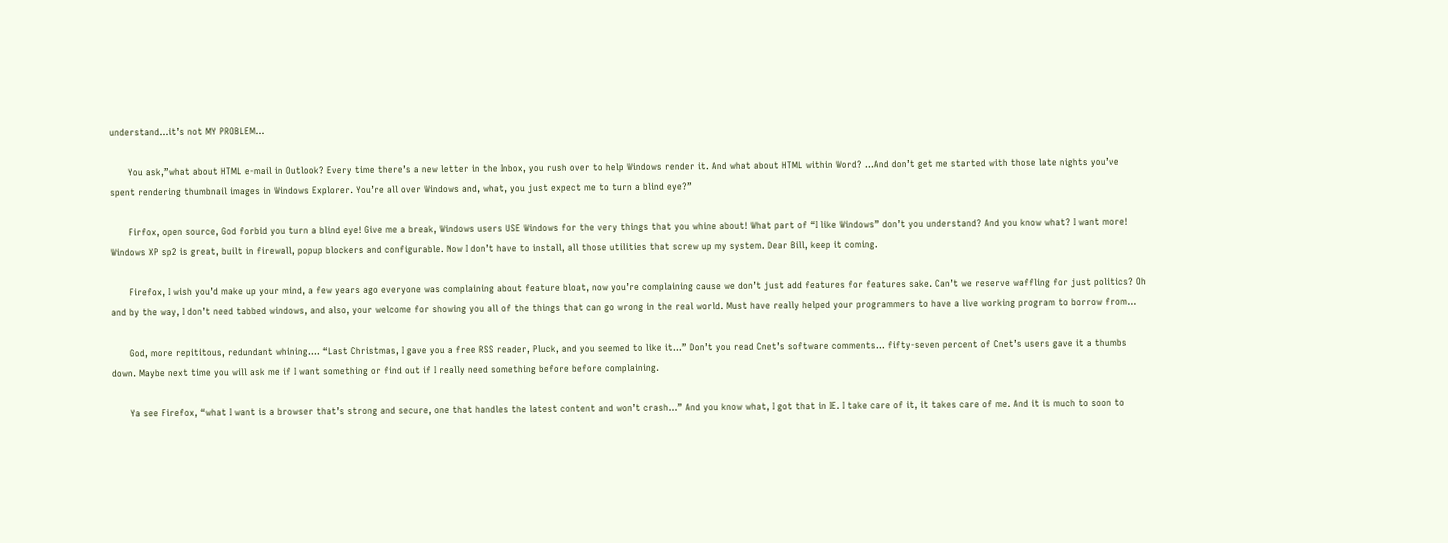understand…it’s not MY PROBLEM…

      You ask,”what about HTML e-mail in Outlook? Every time there’s a new letter in the Inbox, you rush over to help Windows render it. And what about HTML within Word? …And don’t get me started with those late nights you’ve spent rendering thumbnail images in Windows Explorer. You’re all over Windows and, what, you just expect me to turn a blind eye?”

      Firfox, open source, God forbid you turn a blind eye! Give me a break, Windows users USE Windows for the very things that you whine about! What part of “I like Windows” don’t you understand? And you know what? I want more! Windows XP sp2 is great, built in firewall, popup blockers and configurable. Now I don’t have to install, all those utilities that screw up my system. Dear Bill, keep it coming.

      Firefox, I wish you’d make up your mind, a few years ago everyone was complaining about feature bloat, now you’re complaining cause we don’t just add features for features sake. Can’t we reserve waffling for just politics? Oh and by the way, I don’t need tabbed windows, and also, your welcome for showing you all of the things that can go wrong in the real world. Must have really helped your programmers to have a live working program to borrow from…

      God, more repititous, redundant whining…. “Last Christmas, I gave you a free RSS reader, Pluck, and you seemed to like it…” Don’t you read Cnet’s software comments… fifty-seven percent of Cnet’s users gave it a thumbs down. Maybe next time you will ask me if I want something or find out if I really need something before before complaining.

      Ya see Firefox, “what I want is a browser that’s strong and secure, one that handles the latest content and won’t crash…” And you know what, I got that in IE. I take care of it, it takes care of me. And it is much to soon to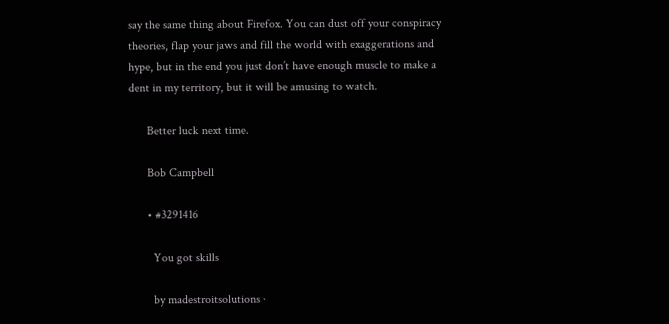say the same thing about Firefox. You can dust off your conspiracy theories, flap your jaws and fill the world with exaggerations and hype, but in the end you just don’t have enough muscle to make a dent in my territory, but it will be amusing to watch.

      Better luck next time.

      Bob Campbell

      • #3291416

        You got skills

        by madestroitsolutions ·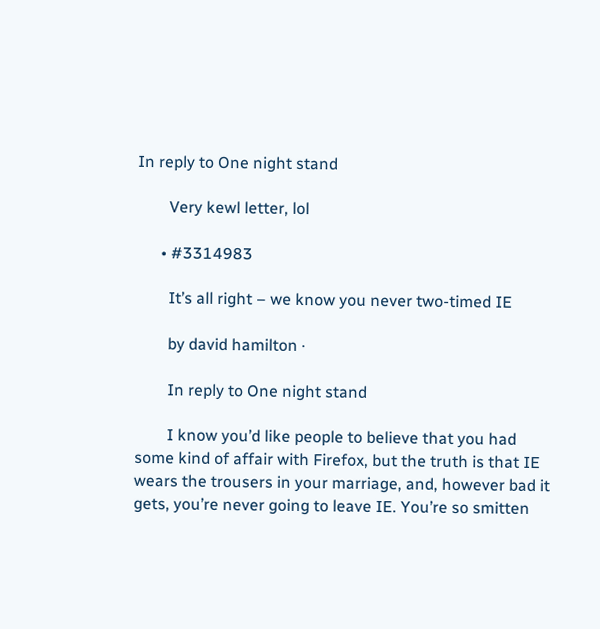In reply to One night stand

        Very kewl letter, lol

      • #3314983

        It’s all right – we know you never two-timed IE

        by david hamilton ·

        In reply to One night stand

        I know you’d like people to believe that you had some kind of affair with Firefox, but the truth is that IE wears the trousers in your marriage, and, however bad it gets, you’re never going to leave IE. You’re so smitten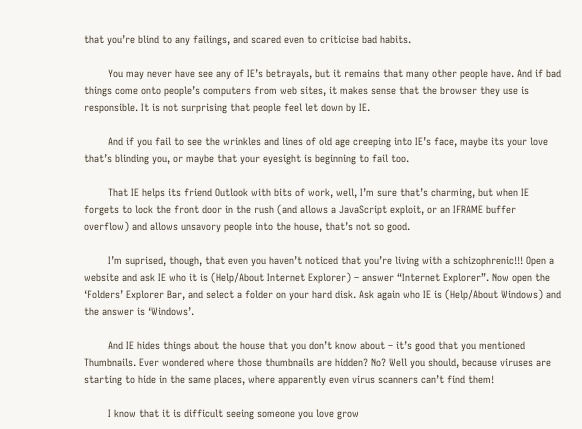that you’re blind to any failings, and scared even to criticise bad habits.

        You may never have see any of IE’s betrayals, but it remains that many other people have. And if bad things come onto people’s computers from web sites, it makes sense that the browser they use is responsible. It is not surprising that people feel let down by IE.

        And if you fail to see the wrinkles and lines of old age creeping into IE’s face, maybe its your love that’s blinding you, or maybe that your eyesight is beginning to fail too.

        That IE helps its friend Outlook with bits of work, well, I’m sure that’s charming, but when IE forgets to lock the front door in the rush (and allows a JavaScript exploit, or an IFRAME buffer overflow) and allows unsavory people into the house, that’s not so good.

        I’m suprised, though, that even you haven’t noticed that you’re living with a schizophrenic!!! Open a website and ask IE who it is (Help/About Internet Explorer) – answer “Internet Explorer”. Now open the ‘Folders’ Explorer Bar, and select a folder on your hard disk. Ask again who IE is (Help/About Windows) and the answer is ‘Windows’.

        And IE hides things about the house that you don’t know about – it’s good that you mentioned Thumbnails. Ever wondered where those thumbnails are hidden? No? Well you should, because viruses are starting to hide in the same places, where apparently even virus scanners can’t find them!

        I know that it is difficult seeing someone you love grow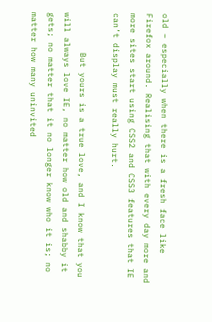old – especially when there is a fresh face like Firefox around. Realising that with every day more and more sites start using CSS2 and CSS3 features that IE can’t display must really hurt.

        But yours is a true love, and I know that you will always love IE, no matter how old and shabby it gets; no matter that it no longer know who it is; no matter how many uninvited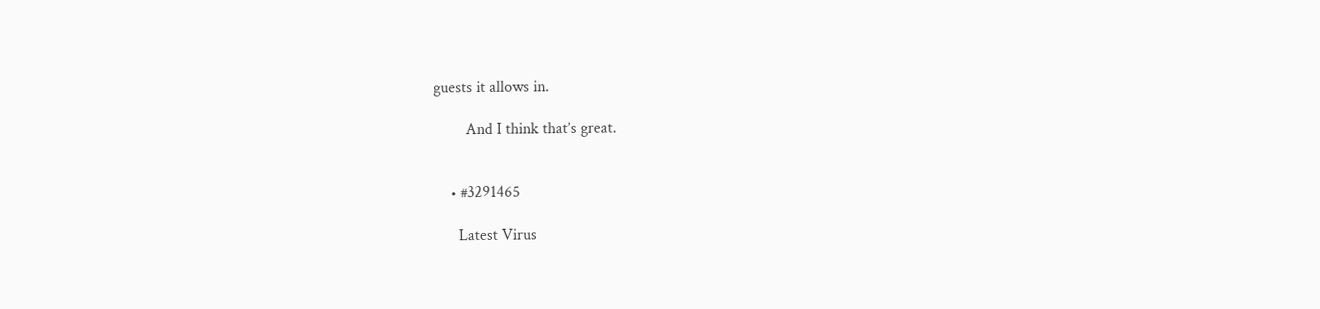guests it allows in.

        And I think that’s great.


    • #3291465

      Latest Virus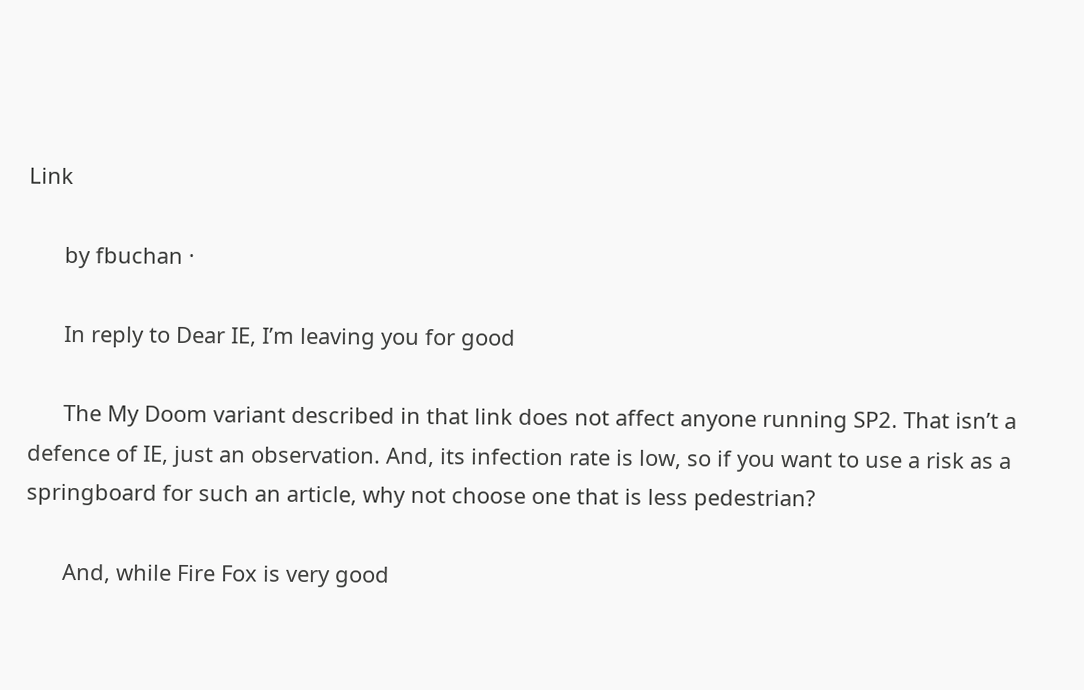Link

      by fbuchan ·

      In reply to Dear IE, I’m leaving you for good

      The My Doom variant described in that link does not affect anyone running SP2. That isn’t a defence of IE, just an observation. And, its infection rate is low, so if you want to use a risk as a springboard for such an article, why not choose one that is less pedestrian?

      And, while Fire Fox is very good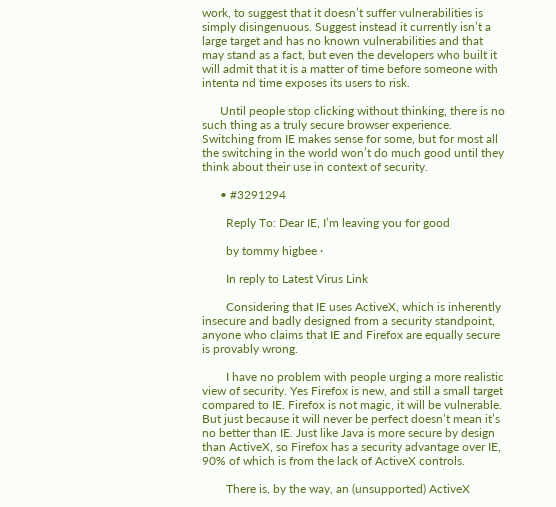work, to suggest that it doesn’t suffer vulnerabilities is simply disingenuous. Suggest instead it currently isn’t a large target and has no known vulnerabilities and that may stand as a fact, but even the developers who built it will admit that it is a matter of time before someone with intenta nd time exposes its users to risk.

      Until people stop clicking without thinking, there is no such thing as a truly secure browser experience. Switching from IE makes sense for some, but for most all the switching in the world won’t do much good until they think about their use in context of security.

      • #3291294

        Reply To: Dear IE, I’m leaving you for good

        by tommy higbee ·

        In reply to Latest Virus Link

        Considering that IE uses ActiveX, which is inherently insecure and badly designed from a security standpoint, anyone who claims that IE and Firefox are equally secure is provably wrong.

        I have no problem with people urging a more realistic view of security. Yes Firefox is new, and still a small target compared to IE. Firefox is not magic, it will be vulnerable. But just because it will never be perfect doesn’t mean it’s no better than IE. Just like Java is more secure by design than ActiveX, so Firefox has a security advantage over IE, 90% of which is from the lack of ActiveX controls.

        There is, by the way, an (unsupported) ActiveX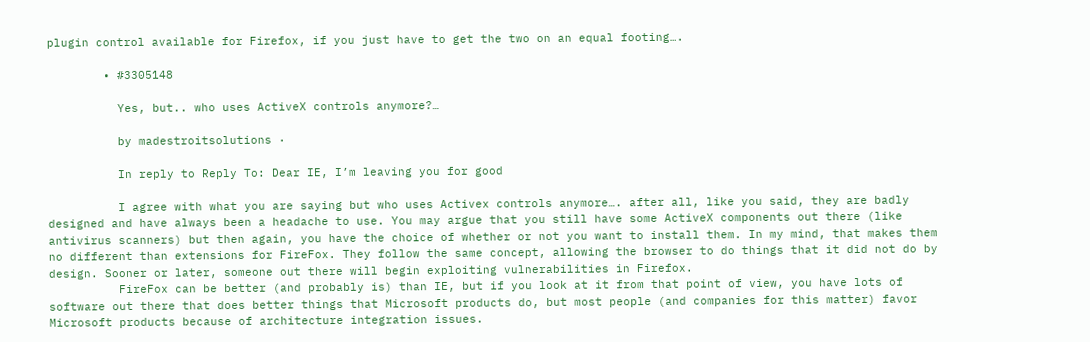plugin control available for Firefox, if you just have to get the two on an equal footing….

        • #3305148

          Yes, but.. who uses ActiveX controls anymore?…

          by madestroitsolutions ·

          In reply to Reply To: Dear IE, I’m leaving you for good

          I agree with what you are saying but who uses Activex controls anymore…. after all, like you said, they are badly designed and have always been a headache to use. You may argue that you still have some ActiveX components out there (like antivirus scanners) but then again, you have the choice of whether or not you want to install them. In my mind, that makes them no different than extensions for FireFox. They follow the same concept, allowing the browser to do things that it did not do by design. Sooner or later, someone out there will begin exploiting vulnerabilities in Firefox.
          FireFox can be better (and probably is) than IE, but if you look at it from that point of view, you have lots of software out there that does better things that Microsoft products do, but most people (and companies for this matter) favor Microsoft products because of architecture integration issues.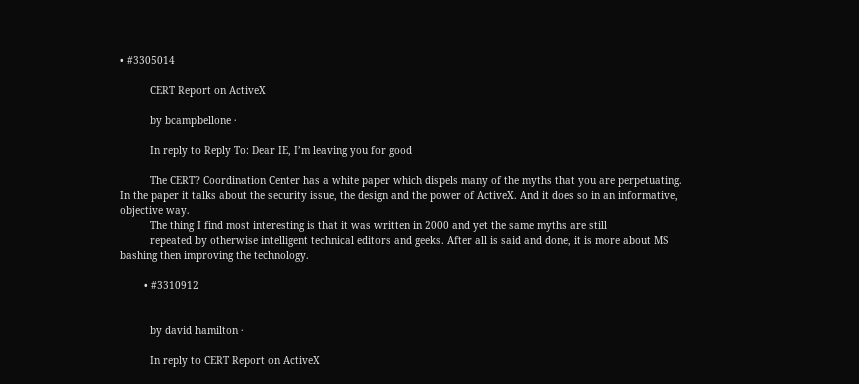• #3305014

          CERT Report on ActiveX

          by bcampbellone ·

          In reply to Reply To: Dear IE, I’m leaving you for good

          The CERT? Coordination Center has a white paper which dispels many of the myths that you are perpetuating. In the paper it talks about the security issue, the design and the power of ActiveX. And it does so in an informative, objective way.
          The thing I find most interesting is that it was written in 2000 and yet the same myths are still
          repeated by otherwise intelligent technical editors and geeks. After all is said and done, it is more about MS bashing then improving the technology.

        • #3310912


          by david hamilton ·

          In reply to CERT Report on ActiveX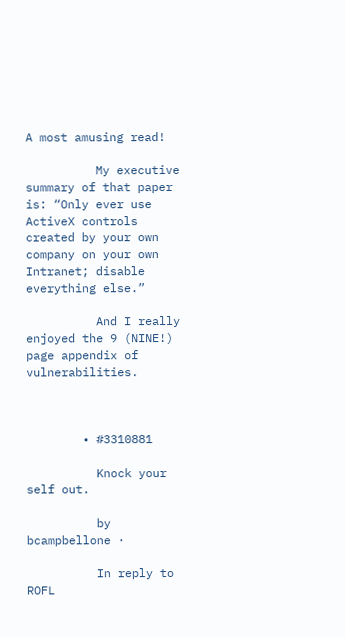A most amusing read!

          My executive summary of that paper is: “Only ever use ActiveX controls created by your own company on your own Intranet; disable everything else.”

          And I really enjoyed the 9 (NINE!) page appendix of vulnerabilities.



        • #3310881

          Knock your self out.

          by bcampbellone ·

          In reply to ROFL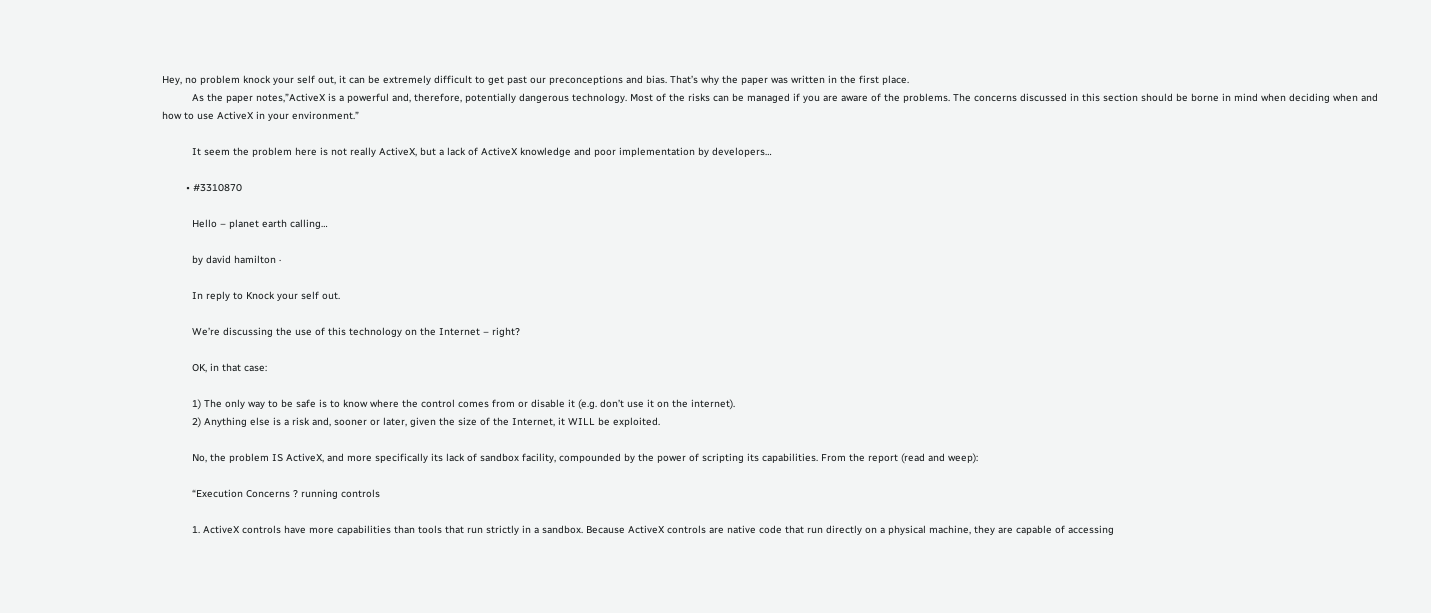Hey, no problem knock your self out, it can be extremely difficult to get past our preconceptions and bias. That’s why the paper was written in the first place.
          As the paper notes,”ActiveX is a powerful and, therefore, potentially dangerous technology. Most of the risks can be managed if you are aware of the problems. The concerns discussed in this section should be borne in mind when deciding when and how to use ActiveX in your environment.”

          It seem the problem here is not really ActiveX, but a lack of ActiveX knowledge and poor implementation by developers…

        • #3310870

          Hello – planet earth calling…

          by david hamilton ·

          In reply to Knock your self out.

          We’re discussing the use of this technology on the Internet – right?

          OK, in that case:

          1) The only way to be safe is to know where the control comes from or disable it (e.g. don’t use it on the internet).
          2) Anything else is a risk and, sooner or later, given the size of the Internet, it WILL be exploited.

          No, the problem IS ActiveX, and more specifically its lack of sandbox facility, compounded by the power of scripting its capabilities. From the report (read and weep):

          “Execution Concerns ? running controls

          1. ActiveX controls have more capabilities than tools that run strictly in a sandbox. Because ActiveX controls are native code that run directly on a physical machine, they are capable of accessing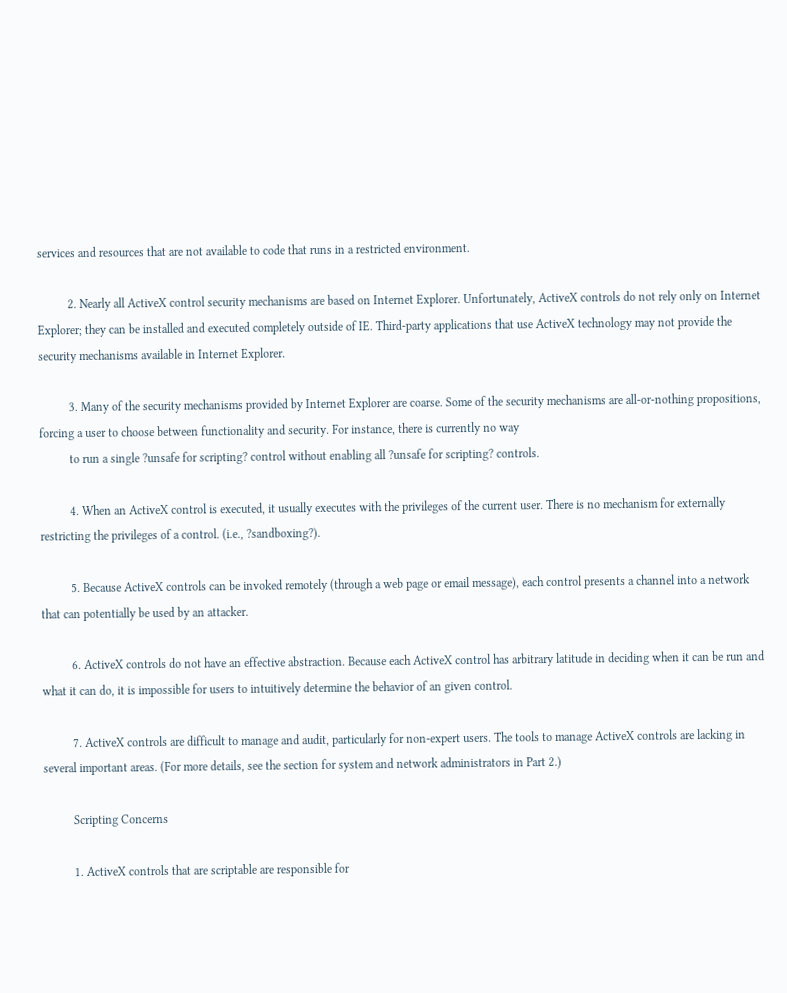services and resources that are not available to code that runs in a restricted environment.

          2. Nearly all ActiveX control security mechanisms are based on Internet Explorer. Unfortunately, ActiveX controls do not rely only on Internet Explorer; they can be installed and executed completely outside of IE. Third-party applications that use ActiveX technology may not provide the security mechanisms available in Internet Explorer.

          3. Many of the security mechanisms provided by Internet Explorer are coarse. Some of the security mechanisms are all-or-nothing propositions, forcing a user to choose between functionality and security. For instance, there is currently no way
          to run a single ?unsafe for scripting? control without enabling all ?unsafe for scripting? controls.

          4. When an ActiveX control is executed, it usually executes with the privileges of the current user. There is no mechanism for externally restricting the privileges of a control. (i.e., ?sandboxing?).

          5. Because ActiveX controls can be invoked remotely (through a web page or email message), each control presents a channel into a network that can potentially be used by an attacker.

          6. ActiveX controls do not have an effective abstraction. Because each ActiveX control has arbitrary latitude in deciding when it can be run and what it can do, it is impossible for users to intuitively determine the behavior of an given control.

          7. ActiveX controls are difficult to manage and audit, particularly for non-expert users. The tools to manage ActiveX controls are lacking in several important areas. (For more details, see the section for system and network administrators in Part 2.)

          Scripting Concerns

          1. ActiveX controls that are scriptable are responsible for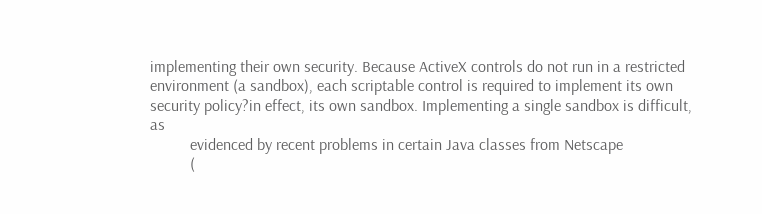implementing their own security. Because ActiveX controls do not run in a restricted environment (a sandbox), each scriptable control is required to implement its own security policy?in effect, its own sandbox. Implementing a single sandbox is difficult, as
          evidenced by recent problems in certain Java classes from Netscape
          (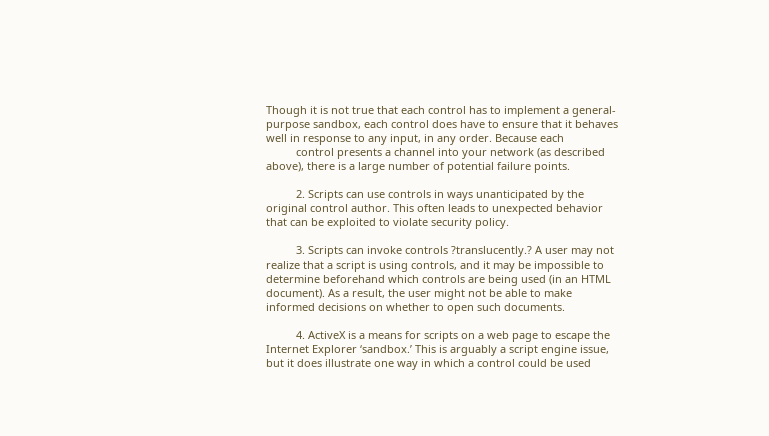Though it is not true that each control has to implement a general-purpose sandbox, each control does have to ensure that it behaves well in response to any input, in any order. Because each
          control presents a channel into your network (as described above), there is a large number of potential failure points.

          2. Scripts can use controls in ways unanticipated by the original control author. This often leads to unexpected behavior that can be exploited to violate security policy.

          3. Scripts can invoke controls ?translucently.? A user may not realize that a script is using controls, and it may be impossible to determine beforehand which controls are being used (in an HTML document). As a result, the user might not be able to make informed decisions on whether to open such documents.

          4. ActiveX is a means for scripts on a web page to escape the Internet Explorer ‘sandbox.’ This is arguably a script engine issue, but it does illustrate one way in which a control could be used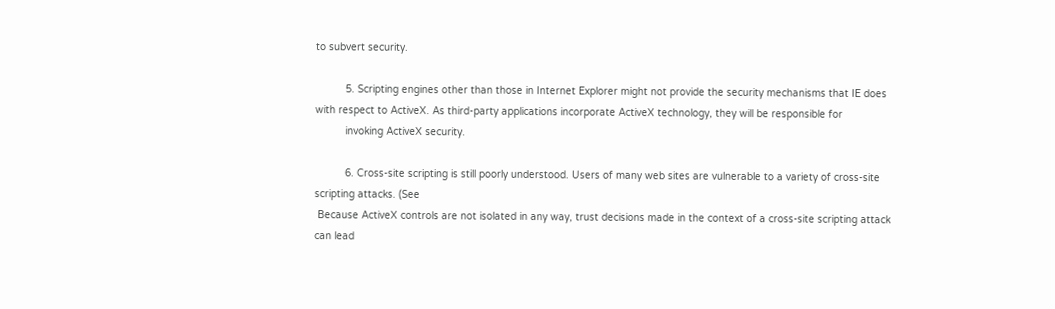to subvert security.

          5. Scripting engines other than those in Internet Explorer might not provide the security mechanisms that IE does with respect to ActiveX. As third-party applications incorporate ActiveX technology, they will be responsible for
          invoking ActiveX security.

          6. Cross-site scripting is still poorly understood. Users of many web sites are vulnerable to a variety of cross-site scripting attacks. (See
 Because ActiveX controls are not isolated in any way, trust decisions made in the context of a cross-site scripting attack can lead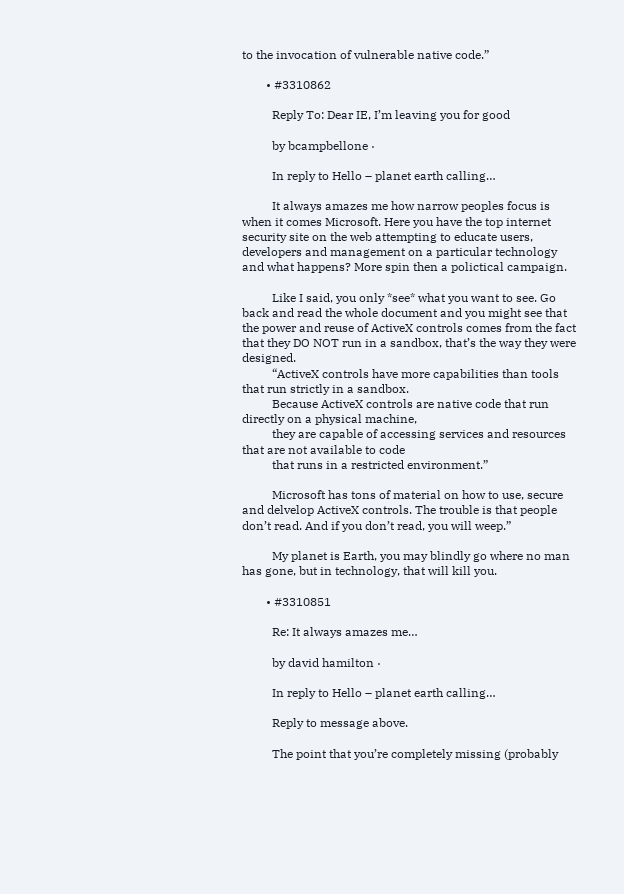to the invocation of vulnerable native code.”

        • #3310862

          Reply To: Dear IE, I’m leaving you for good

          by bcampbellone ·

          In reply to Hello – planet earth calling…

          It always amazes me how narrow peoples focus is when it comes Microsoft. Here you have the top internet security site on the web attempting to educate users, developers and management on a particular technology and what happens? More spin then a polictical campaign.

          Like I said, you only *see* what you want to see. Go back and read the whole document and you might see that the power and reuse of ActiveX controls comes from the fact that they DO NOT run in a sandbox, that’s the way they were designed.
          “ActiveX controls have more capabilities than tools that run strictly in a sandbox.
          Because ActiveX controls are native code that run directly on a physical machine,
          they are capable of accessing services and resources that are not available to code
          that runs in a restricted environment.”

          Microsoft has tons of material on how to use, secure and delvelop ActiveX controls. The trouble is that people don’t read. And if you don’t read, you will weep.”

          My planet is Earth, you may blindly go where no man has gone, but in technology, that will kill you.

        • #3310851

          Re: It always amazes me…

          by david hamilton ·

          In reply to Hello – planet earth calling…

          Reply to message above.

          The point that you’re completely missing (probably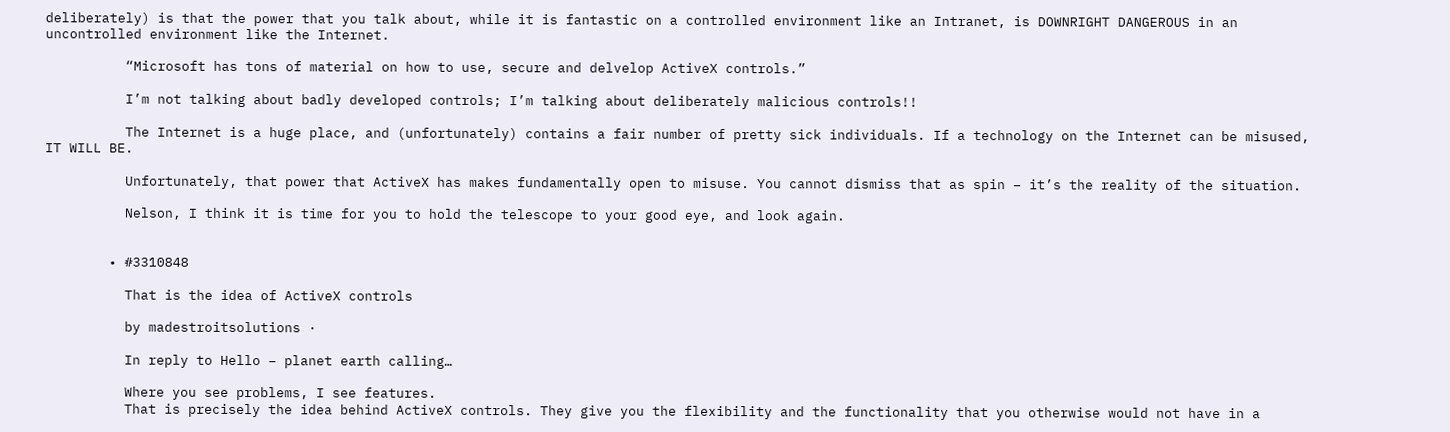deliberately) is that the power that you talk about, while it is fantastic on a controlled environment like an Intranet, is DOWNRIGHT DANGEROUS in an uncontrolled environment like the Internet.

          “Microsoft has tons of material on how to use, secure and delvelop ActiveX controls.”

          I’m not talking about badly developed controls; I’m talking about deliberately malicious controls!!

          The Internet is a huge place, and (unfortunately) contains a fair number of pretty sick individuals. If a technology on the Internet can be misused, IT WILL BE.

          Unfortunately, that power that ActiveX has makes fundamentally open to misuse. You cannot dismiss that as spin – it’s the reality of the situation.

          Nelson, I think it is time for you to hold the telescope to your good eye, and look again.


        • #3310848

          That is the idea of ActiveX controls

          by madestroitsolutions ·

          In reply to Hello – planet earth calling…

          Where you see problems, I see features.
          That is precisely the idea behind ActiveX controls. They give you the flexibility and the functionality that you otherwise would not have in a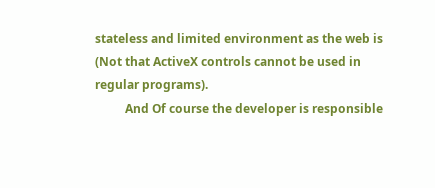stateless and limited environment as the web is (Not that ActiveX controls cannot be used in regular programs).
          And Of course the developer is responsible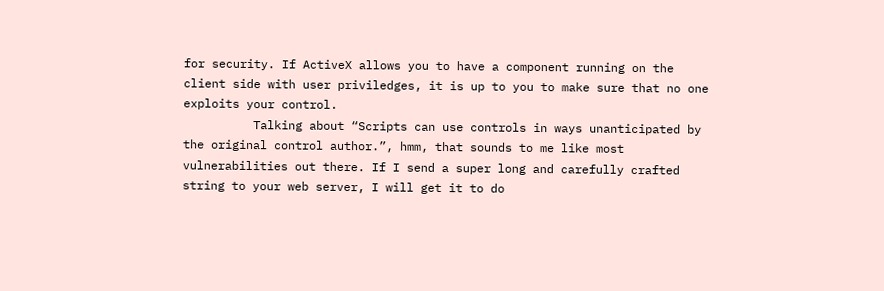for security. If ActiveX allows you to have a component running on the client side with user priviledges, it is up to you to make sure that no one exploits your control.
          Talking about “Scripts can use controls in ways unanticipated by the original control author.”, hmm, that sounds to me like most vulnerabilities out there. If I send a super long and carefully crafted string to your web server, I will get it to do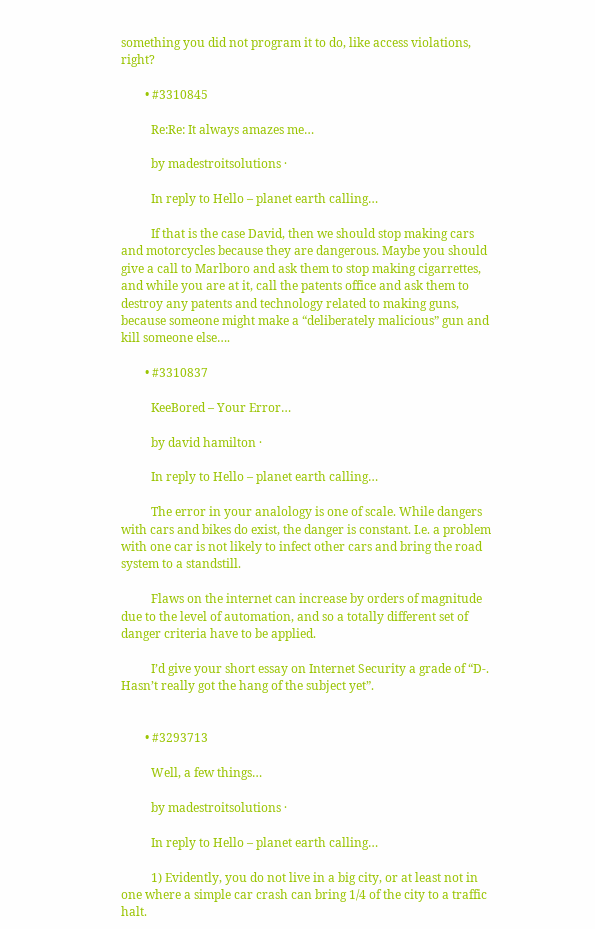something you did not program it to do, like access violations, right?

        • #3310845

          Re:Re: It always amazes me…

          by madestroitsolutions ·

          In reply to Hello – planet earth calling…

          If that is the case David, then we should stop making cars and motorcycles because they are dangerous. Maybe you should give a call to Marlboro and ask them to stop making cigarrettes, and while you are at it, call the patents office and ask them to destroy any patents and technology related to making guns, because someone might make a “deliberately malicious” gun and kill someone else….

        • #3310837

          KeeBored – Your Error…

          by david hamilton ·

          In reply to Hello – planet earth calling…

          The error in your analology is one of scale. While dangers with cars and bikes do exist, the danger is constant. I.e. a problem with one car is not likely to infect other cars and bring the road system to a standstill.

          Flaws on the internet can increase by orders of magnitude due to the level of automation, and so a totally different set of danger criteria have to be applied.

          I’d give your short essay on Internet Security a grade of “D-. Hasn’t really got the hang of the subject yet”.


        • #3293713

          Well, a few things…

          by madestroitsolutions ·

          In reply to Hello – planet earth calling…

          1) Evidently, you do not live in a big city, or at least not in one where a simple car crash can bring 1/4 of the city to a traffic halt.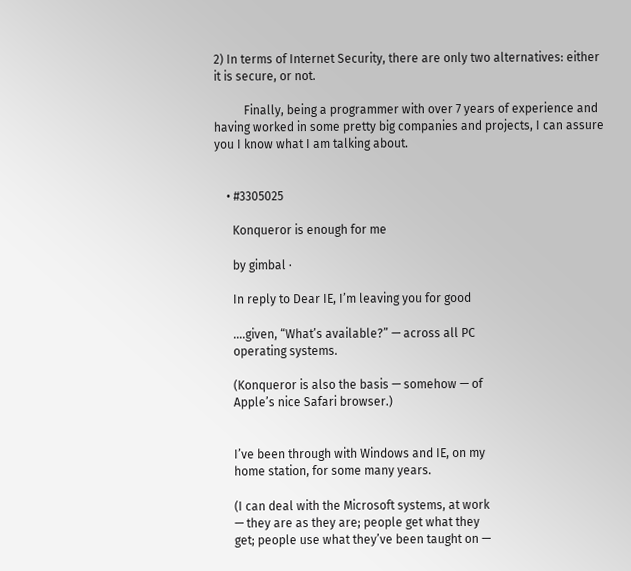2) In terms of Internet Security, there are only two alternatives: either it is secure, or not.

          Finally, being a programmer with over 7 years of experience and having worked in some pretty big companies and projects, I can assure you I know what I am talking about.


    • #3305025

      Konqueror is enough for me

      by gimbal ·

      In reply to Dear IE, I’m leaving you for good

      ….given, “What’s available?” — across all PC
      operating systems.

      (Konqueror is also the basis — somehow — of
      Apple’s nice Safari browser.)


      I’ve been through with Windows and IE, on my
      home station, for some many years.

      (I can deal with the Microsoft systems, at work
      — they are as they are; people get what they
      get; people use what they’ve been taught on —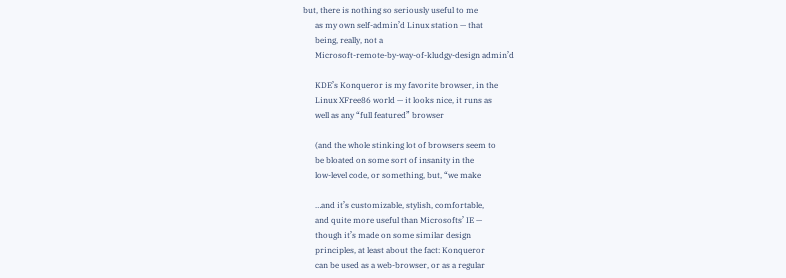but, there is nothing so seriously useful to me
      as my own self-admin’d Linux station — that
      being, really, not a
      Microsoft-remote-by-way-of-kludgy-design admin’d

      KDE’s Konqueror is my favorite browser, in the
      Linux XFree86 world — it looks nice, it runs as
      well as any “full featured” browser

      (and the whole stinking lot of browsers seem to
      be bloated on some sort of insanity in the
      low-level code, or something, but, “we make

      …and it’s customizable, stylish, comfortable,
      and quite more useful than Microsofts’ IE —
      though it’s made on some similar design
      principles, at least about the fact: Konqueror
      can be used as a web-browser, or as a regular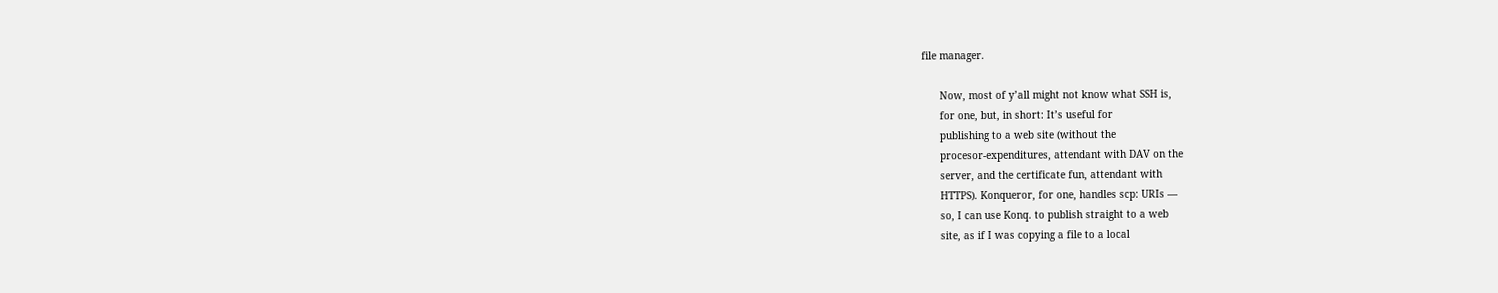file manager.

      Now, most of y’all might not know what SSH is,
      for one, but, in short: It’s useful for
      publishing to a web site (without the
      procesor-expenditures, attendant with DAV on the
      server, and the certificate fun, attendant with
      HTTPS). Konqueror, for one, handles scp: URIs —
      so, I can use Konq. to publish straight to a web
      site, as if I was copying a file to a local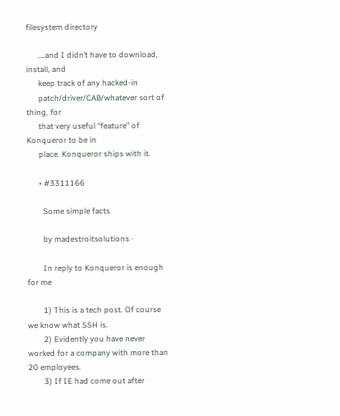filesystem directory

      ….and I didn’t have to download, install, and
      keep track of any hacked-in
      patch/driver/CAB/whatever sort of thing, for
      that very useful “feature” of Konqueror to be in
      place. Konqueror ships with it.

      • #3311166

        Some simple facts

        by madestroitsolutions ·

        In reply to Konqueror is enough for me

        1) This is a tech post. Of course we know what SSH is.
        2) Evidently you have never worked for a company with more than 20 employees.
        3) If IE had come out after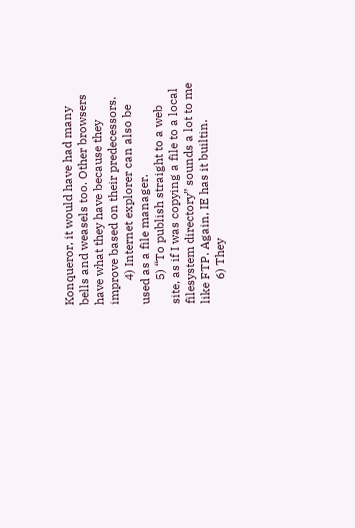Konqueror, it would have had many bells and weasels too. Other browsers have what they have because they improve based on their predecessors.
        4) Internet explorer can also be used as a file manager.
        5) “To publish straight to a web site, as if I was copying a file to a local filesystem directory” sounds a lot to me like FTP. Again, IE has it builtin.
        6) They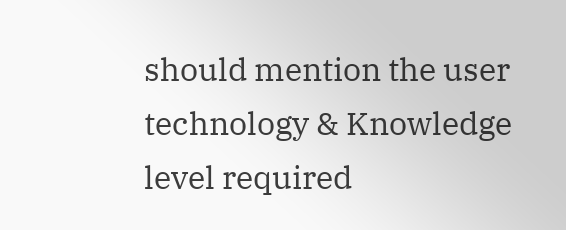should mention the user technology & Knowledge level required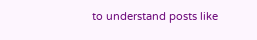to understand posts like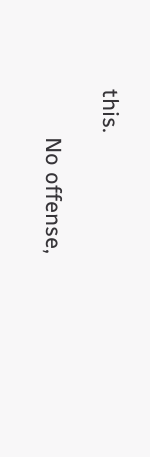this.

        No offense,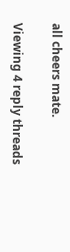all cheers mate.

Viewing 4 reply threads